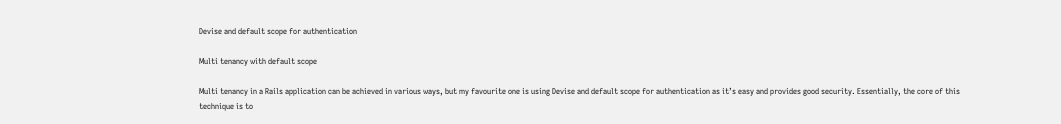Devise and default scope for authentication

Multi tenancy with default scope

Multi tenancy in a Rails application can be achieved in various ways, but my favourite one is using Devise and default scope for authentication as it’s easy and provides good security. Essentially, the core of this technique is to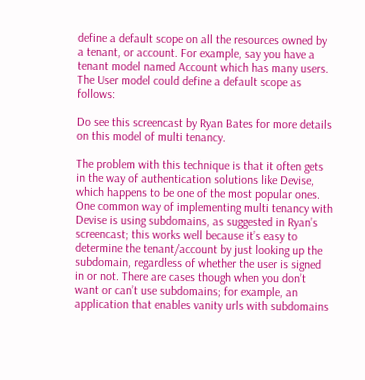define a default scope on all the resources owned by a tenant, or account. For example, say you have a tenant model named Account which has many users. The User model could define a default scope as follows:

Do see this screencast by Ryan Bates for more details on this model of multi tenancy.

The problem with this technique is that it often gets in the way of authentication solutions like Devise, which happens to be one of the most popular ones. One common way of implementing multi tenancy with Devise is using subdomains, as suggested in Ryan’s screencast; this works well because it’s easy to determine the tenant/account by just looking up the subdomain, regardless of whether the user is signed in or not. There are cases though when you don’t want or can’t use subdomains; for example, an application that enables vanity urls with subdomains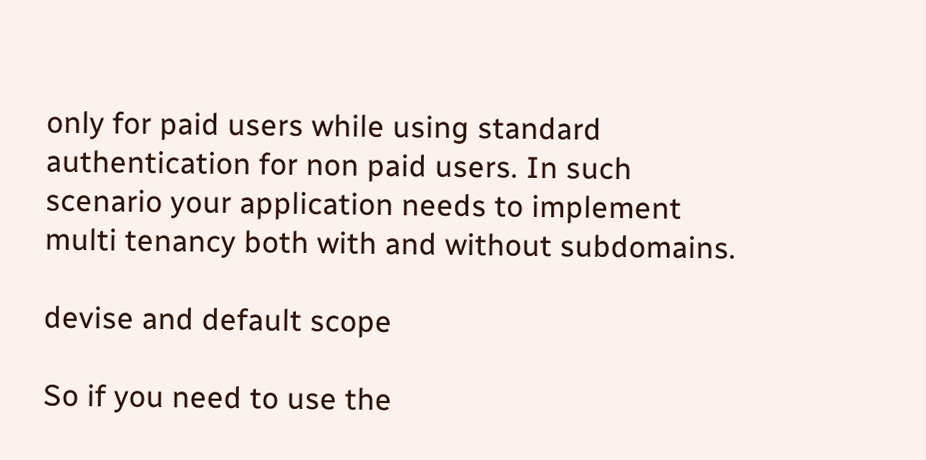only for paid users while using standard authentication for non paid users. In such scenario your application needs to implement multi tenancy both with and without subdomains.

devise and default scope

So if you need to use the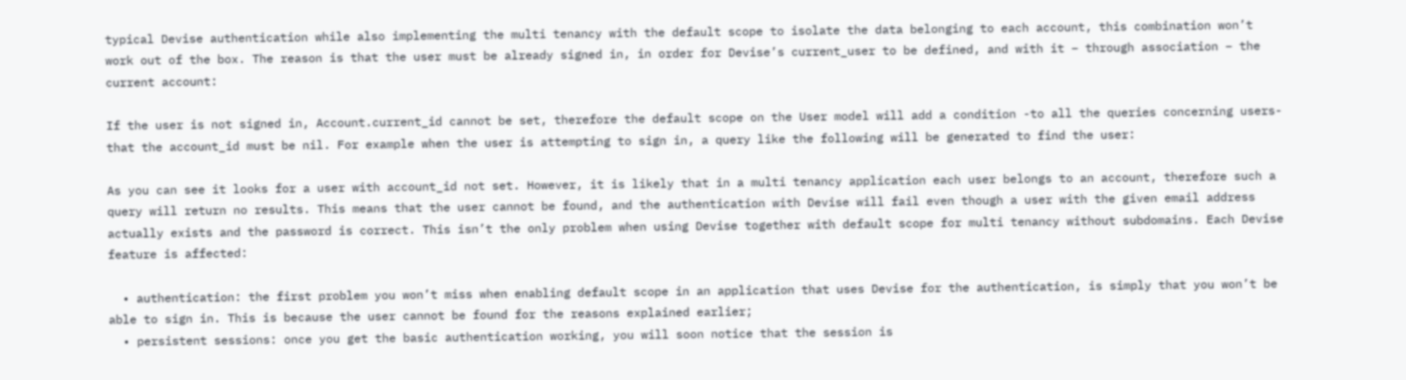typical Devise authentication while also implementing the multi tenancy with the default scope to isolate the data belonging to each account, this combination won’t work out of the box. The reason is that the user must be already signed in, in order for Devise’s current_user to be defined, and with it – through association – the current account:

If the user is not signed in, Account.current_id cannot be set, therefore the default scope on the User model will add a condition -to all the queries concerning users- that the account_id must be nil. For example when the user is attempting to sign in, a query like the following will be generated to find the user:

As you can see it looks for a user with account_id not set. However, it is likely that in a multi tenancy application each user belongs to an account, therefore such a query will return no results. This means that the user cannot be found, and the authentication with Devise will fail even though a user with the given email address actually exists and the password is correct. This isn’t the only problem when using Devise together with default scope for multi tenancy without subdomains. Each Devise feature is affected:

  • authentication: the first problem you won’t miss when enabling default scope in an application that uses Devise for the authentication, is simply that you won’t be able to sign in. This is because the user cannot be found for the reasons explained earlier;
  • persistent sessions: once you get the basic authentication working, you will soon notice that the session is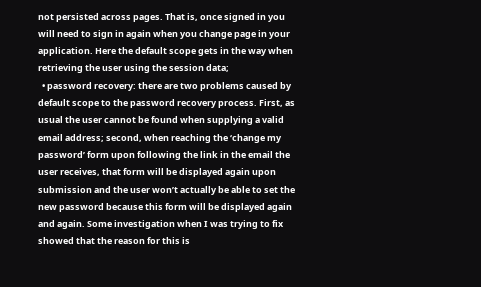not persisted across pages. That is, once signed in you will need to sign in again when you change page in your application. Here the default scope gets in the way when retrieving the user using the session data;
  • password recovery: there are two problems caused by default scope to the password recovery process. First, as usual the user cannot be found when supplying a valid email address; second, when reaching the ‘change my password’ form upon following the link in the email the user receives, that form will be displayed again upon submission and the user won’t actually be able to set the new password because this form will be displayed again and again. Some investigation when I was trying to fix showed that the reason for this is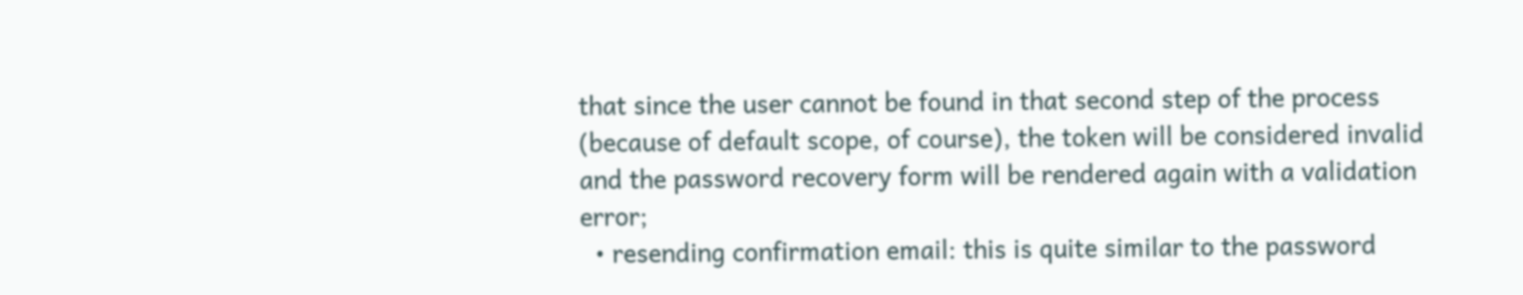that since the user cannot be found in that second step of the process (because of default scope, of course), the token will be considered invalid and the password recovery form will be rendered again with a validation error;
  • resending confirmation email: this is quite similar to the password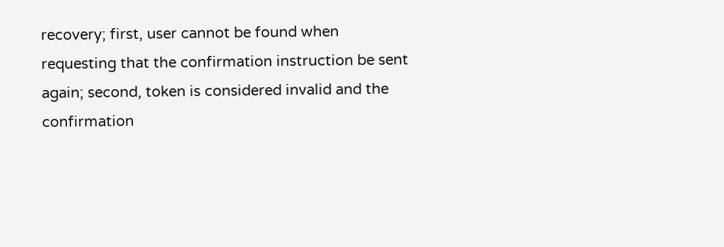recovery; first, user cannot be found when requesting that the confirmation instruction be sent again; second, token is considered invalid and the confirmation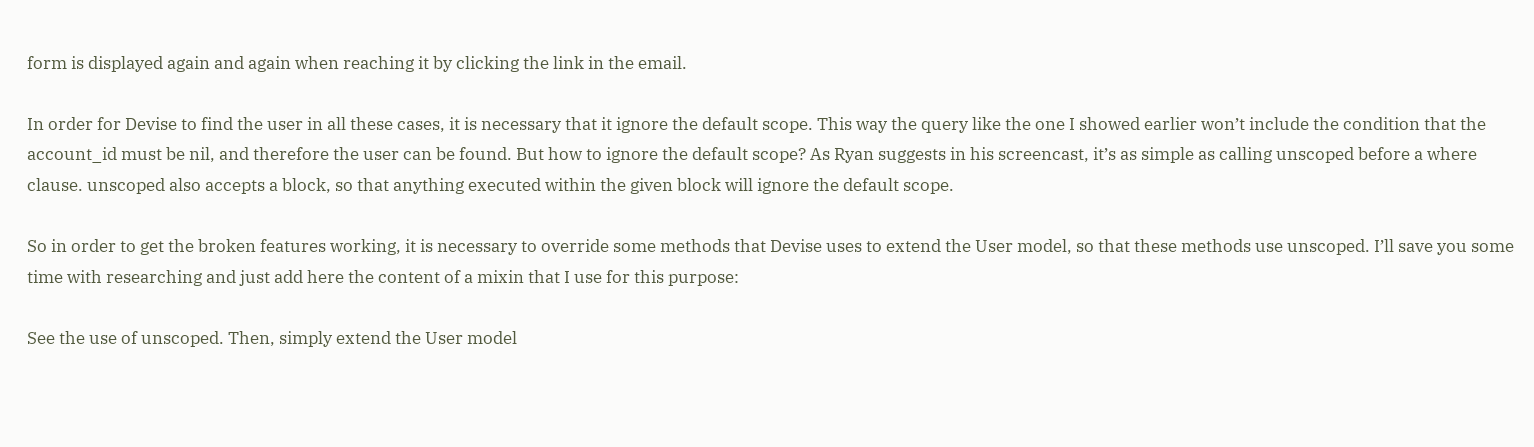form is displayed again and again when reaching it by clicking the link in the email.

In order for Devise to find the user in all these cases, it is necessary that it ignore the default scope. This way the query like the one I showed earlier won’t include the condition that the account_id must be nil, and therefore the user can be found. But how to ignore the default scope? As Ryan suggests in his screencast, it’s as simple as calling unscoped before a where clause. unscoped also accepts a block, so that anything executed within the given block will ignore the default scope.

So in order to get the broken features working, it is necessary to override some methods that Devise uses to extend the User model, so that these methods use unscoped. I’ll save you some time with researching and just add here the content of a mixin that I use for this purpose:

See the use of unscoped. Then, simply extend the User model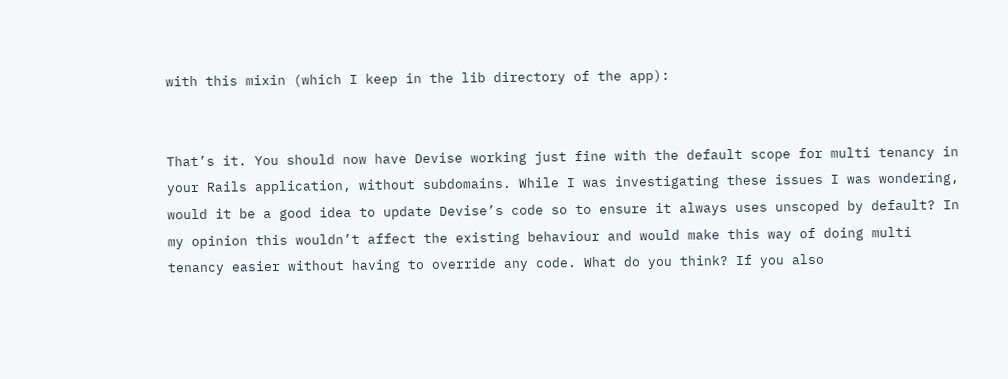with this mixin (which I keep in the lib directory of the app):


That’s it. You should now have Devise working just fine with the default scope for multi tenancy in your Rails application, without subdomains. While I was investigating these issues I was wondering, would it be a good idea to update Devise’s code so to ensure it always uses unscoped by default? In my opinion this wouldn’t affect the existing behaviour and would make this way of doing multi tenancy easier without having to override any code. What do you think? If you also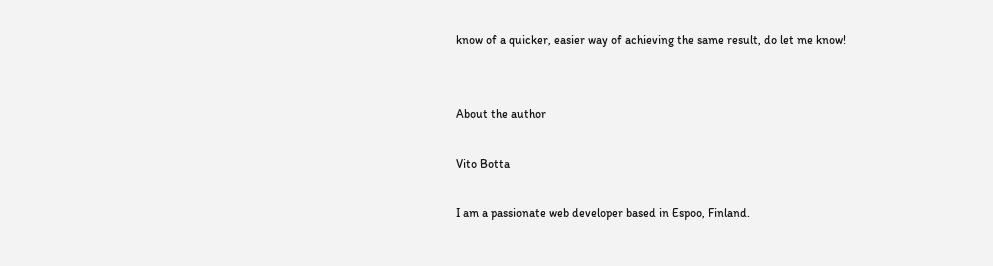know of a quicker, easier way of achieving the same result, do let me know!


About the author

Vito Botta

I am a passionate web developer based in Espoo, Finland.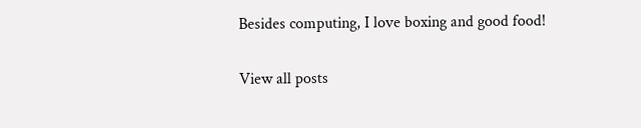Besides computing, I love boxing and good food!

View all posts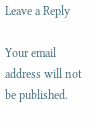Leave a Reply

Your email address will not be published.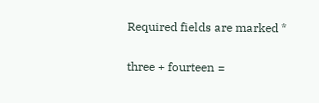Required fields are marked *

three + fourteen =